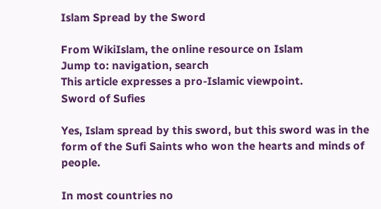Islam Spread by the Sword

From WikiIslam, the online resource on Islam
Jump to: navigation, search
This article expresses a pro-Islamic viewpoint.
Sword of Sufies

Yes, Islam spread by this sword, but this sword was in the form of the Sufi Saints who won the hearts and minds of people.

In most countries no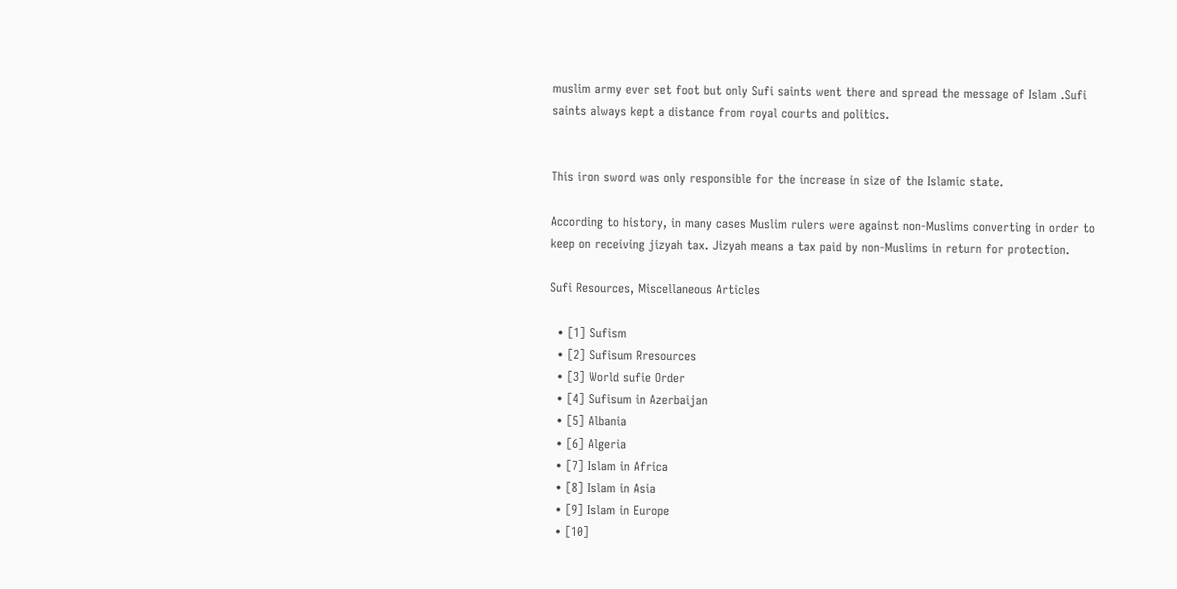muslim army ever set foot but only Sufi saints went there and spread the message of Islam .Sufi saints always kept a distance from royal courts and politics.


This iron sword was only responsible for the increase in size of the Islamic state.

According to history, in many cases Muslim rulers were against non-Muslims converting in order to keep on receiving jizyah tax. Jizyah means a tax paid by non-Muslims in return for protection.

Sufi Resources, Miscellaneous Articles

  • [1] Sufism
  • [2] Sufisum Rresources
  • [3] World sufie Order
  • [4] Sufisum in Azerbaijan
  • [5] Albania
  • [6] Algeria
  • [7] Islam in Africa
  • [8] Islam in Asia
  • [9] Islam in Europe
  • [10]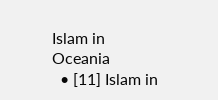Islam in Oceania
  • [11] Islam in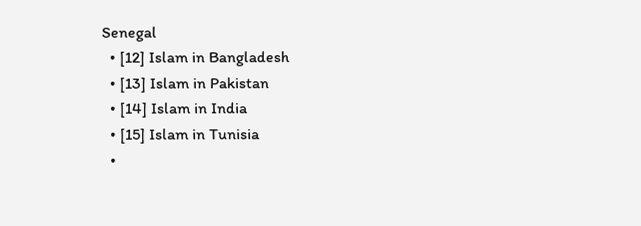Senegal
  • [12] Islam in Bangladesh
  • [13] Islam in Pakistan
  • [14] Islam in India
  • [15] Islam in Tunisia
  •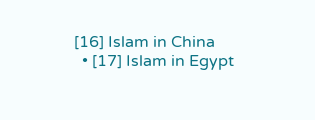[16] Islam in China
  • [17] Islam in Egypt